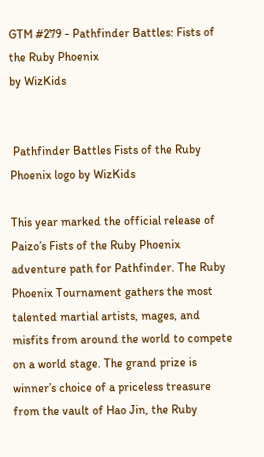GTM #279 - Pathfinder Battles: Fists of the Ruby Phoenix
by WizKids


 Pathfinder Battles Fists of the Ruby Phoenix logo by WizKids

This year marked the official release of Paizo’s Fists of the Ruby Phoenix adventure path for Pathfinder. The Ruby Phoenix Tournament gathers the most talented martial artists, mages, and misfits from around the world to compete on a world stage. The grand prize is winner’s choice of a priceless treasure from the vault of Hao Jin, the Ruby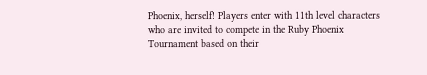Phoenix, herself! Players enter with 11th level characters who are invited to compete in the Ruby Phoenix Tournament based on their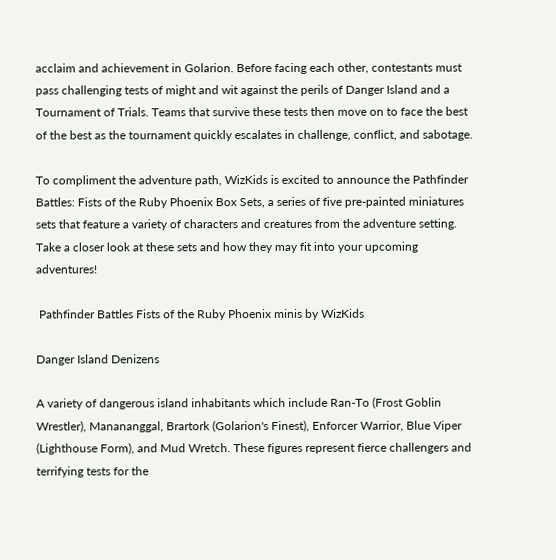acclaim and achievement in Golarion. Before facing each other, contestants must pass challenging tests of might and wit against the perils of Danger Island and a Tournament of Trials. Teams that survive these tests then move on to face the best of the best as the tournament quickly escalates in challenge, conflict, and sabotage.

To compliment the adventure path, WizKids is excited to announce the Pathfinder Battles: Fists of the Ruby Phoenix Box Sets, a series of five pre-painted miniatures sets that feature a variety of characters and creatures from the adventure setting. Take a closer look at these sets and how they may fit into your upcoming adventures!

 Pathfinder Battles Fists of the Ruby Phoenix minis by WizKids

Danger Island Denizens

A variety of dangerous island inhabitants which include Ran-To (Frost Goblin Wrestler), Manananggal, Brartork (Golarion's Finest), Enforcer Warrior, Blue Viper (Lighthouse Form), and Mud Wretch. These figures represent fierce challengers and terrifying tests for the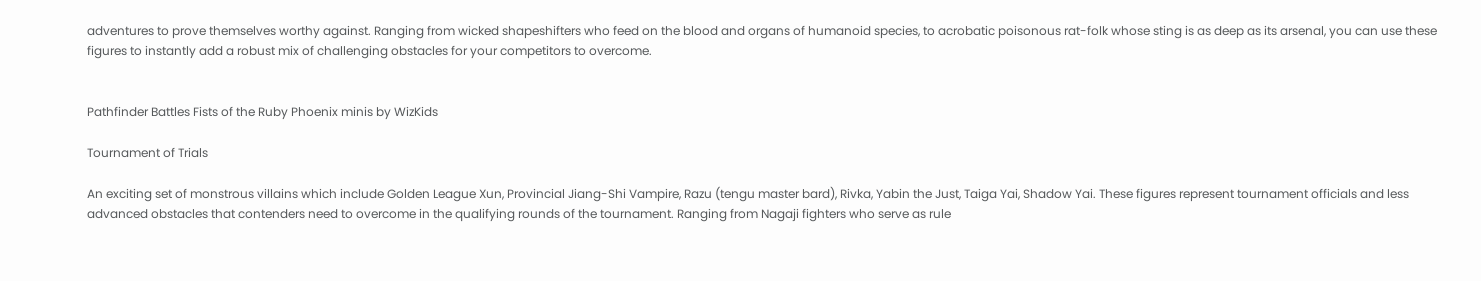adventures to prove themselves worthy against. Ranging from wicked shapeshifters who feed on the blood and organs of humanoid species, to acrobatic poisonous rat-folk whose sting is as deep as its arsenal, you can use these figures to instantly add a robust mix of challenging obstacles for your competitors to overcome.


Pathfinder Battles Fists of the Ruby Phoenix minis by WizKids

Tournament of Trials

An exciting set of monstrous villains which include Golden League Xun, Provincial Jiang-Shi Vampire, Razu (tengu master bard), Rivka, Yabin the Just, Taiga Yai, Shadow Yai. These figures represent tournament officials and less advanced obstacles that contenders need to overcome in the qualifying rounds of the tournament. Ranging from Nagaji fighters who serve as rule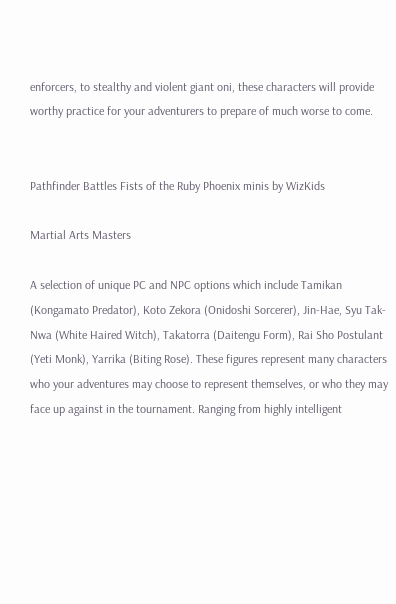enforcers, to stealthy and violent giant oni, these characters will provide worthy practice for your adventurers to prepare of much worse to come.


Pathfinder Battles Fists of the Ruby Phoenix minis by WizKids

Martial Arts Masters

A selection of unique PC and NPC options which include Tamikan (Kongamato Predator), Koto Zekora (Onidoshi Sorcerer), Jin-Hae, Syu Tak-Nwa (White Haired Witch), Takatorra (Daitengu Form), Rai Sho Postulant (Yeti Monk), Yarrika (Biting Rose). These figures represent many characters who your adventures may choose to represent themselves, or who they may face up against in the tournament. Ranging from highly intelligent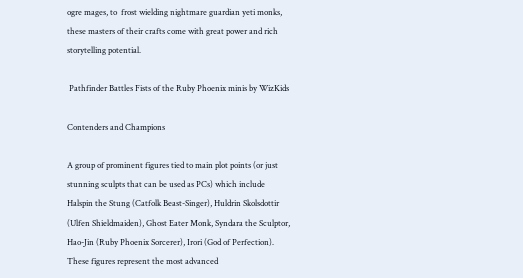ogre mages, to  frost wielding nightmare guardian yeti monks, these masters of their crafts come with great power and rich storytelling potential.

 Pathfinder Battles Fists of the Ruby Phoenix minis by WizKids

Contenders and Champions

A group of prominent figures tied to main plot points (or just stunning sculpts that can be used as PCs) which include Halspin the Stung (Catfolk Beast-Singer), Huldrin Skolsdottir (Ulfen Shieldmaiden), Ghost Eater Monk, Syndara the Sculptor, Hao-Jin (Ruby Phoenix Sorcerer), Irori (God of Perfection). These figures represent the most advanced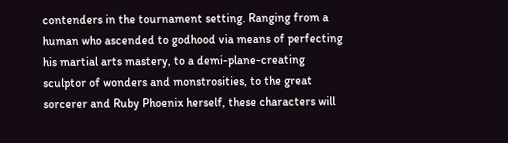contenders in the tournament setting. Ranging from a human who ascended to godhood via means of perfecting his martial arts mastery, to a demi-plane-creating sculptor of wonders and monstrosities, to the great sorcerer and Ruby Phoenix herself, these characters will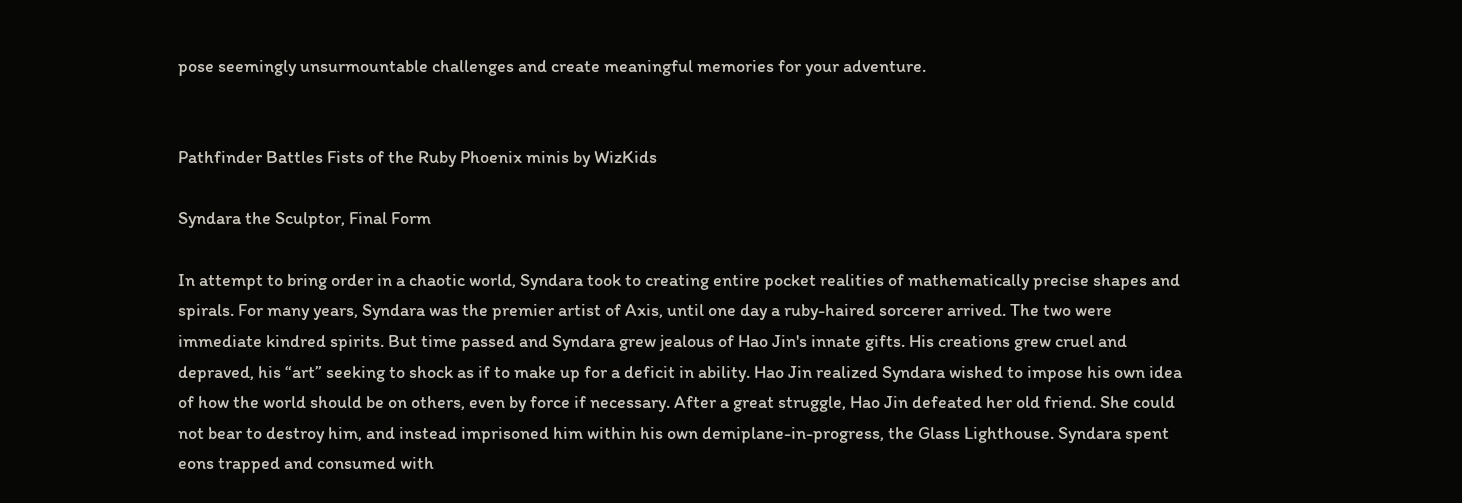pose seemingly unsurmountable challenges and create meaningful memories for your adventure.


Pathfinder Battles Fists of the Ruby Phoenix minis by WizKids

Syndara the Sculptor, Final Form

In attempt to bring order in a chaotic world, Syndara took to creating entire pocket realities of mathematically precise shapes and spirals. For many years, Syndara was the premier artist of Axis, until one day a ruby-haired sorcerer arrived. The two were immediate kindred spirits. But time passed and Syndara grew jealous of Hao Jin's innate gifts. His creations grew cruel and depraved, his “art” seeking to shock as if to make up for a deficit in ability. Hao Jin realized Syndara wished to impose his own idea of how the world should be on others, even by force if necessary. After a great struggle, Hao Jin defeated her old friend. She could not bear to destroy him, and instead imprisoned him within his own demiplane-in-progress, the Glass Lighthouse. Syndara spent eons trapped and consumed with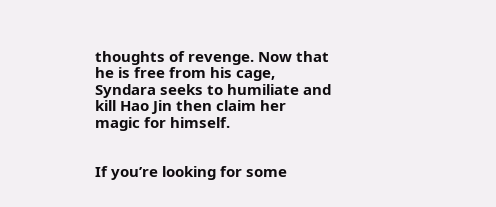thoughts of revenge. Now that he is free from his cage, Syndara seeks to humiliate and kill Hao Jin then claim her magic for himself.


If you’re looking for some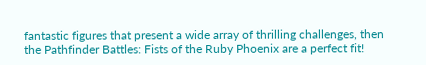fantastic figures that present a wide array of thrilling challenges, then the Pathfinder Battles: Fists of the Ruby Phoenix are a perfect fit!